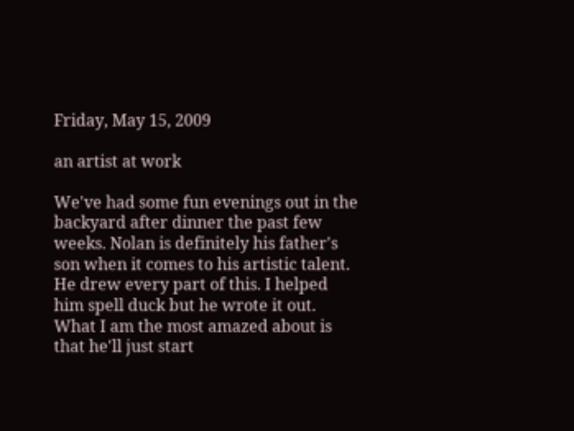Friday, May 15, 2009

an artist at work

We've had some fun evenings out in the backyard after dinner the past few weeks. Nolan is definitely his father's son when it comes to his artistic talent. He drew every part of this. I helped him spell duck but he wrote it out. What I am the most amazed about is that he'll just start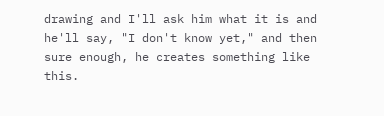drawing and I'll ask him what it is and he'll say, "I don't know yet," and then sure enough, he creates something like this.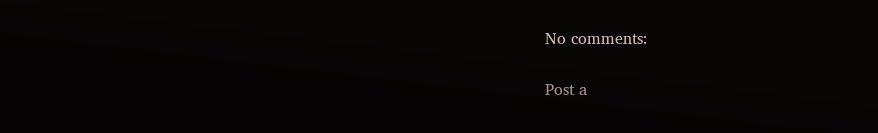No comments:

Post a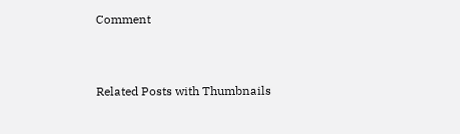Comment


Related Posts with Thumbnails